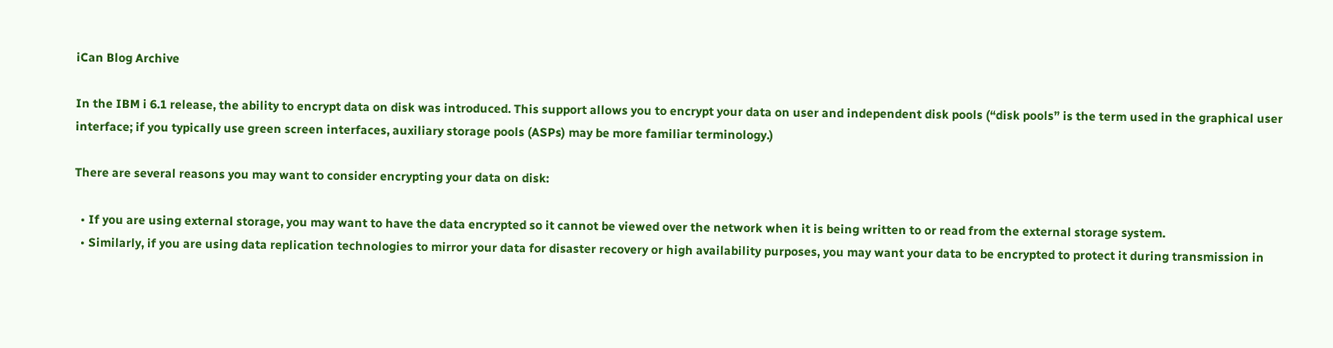iCan Blog Archive

In the IBM i 6.1 release, the ability to encrypt data on disk was introduced. This support allows you to encrypt your data on user and independent disk pools (“disk pools” is the term used in the graphical user interface; if you typically use green screen interfaces, auxiliary storage pools (ASPs) may be more familiar terminology.)

There are several reasons you may want to consider encrypting your data on disk:

  • If you are using external storage, you may want to have the data encrypted so it cannot be viewed over the network when it is being written to or read from the external storage system.
  • Similarly, if you are using data replication technologies to mirror your data for disaster recovery or high availability purposes, you may want your data to be encrypted to protect it during transmission in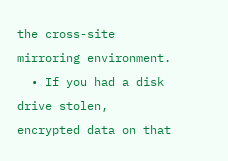the cross-site mirroring environment.
  • If you had a disk drive stolen, encrypted data on that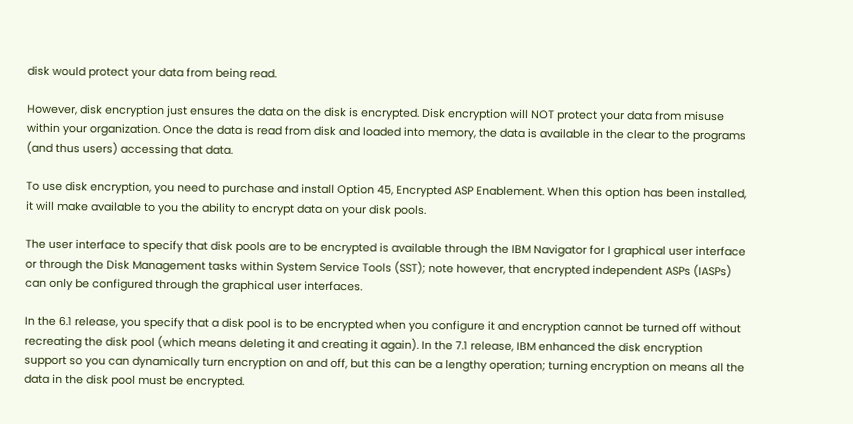disk would protect your data from being read.

However, disk encryption just ensures the data on the disk is encrypted. Disk encryption will NOT protect your data from misuse within your organization. Once the data is read from disk and loaded into memory, the data is available in the clear to the programs (and thus users) accessing that data.

To use disk encryption, you need to purchase and install Option 45, Encrypted ASP Enablement. When this option has been installed, it will make available to you the ability to encrypt data on your disk pools.

The user interface to specify that disk pools are to be encrypted is available through the IBM Navigator for I graphical user interface or through the Disk Management tasks within System Service Tools (SST); note however, that encrypted independent ASPs (IASPs) can only be configured through the graphical user interfaces.

In the 6.1 release, you specify that a disk pool is to be encrypted when you configure it and encryption cannot be turned off without recreating the disk pool (which means deleting it and creating it again). In the 7.1 release, IBM enhanced the disk encryption support so you can dynamically turn encryption on and off, but this can be a lengthy operation; turning encryption on means all the data in the disk pool must be encrypted.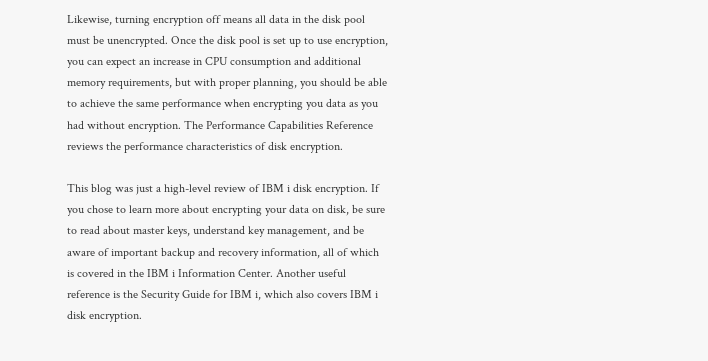Likewise, turning encryption off means all data in the disk pool must be unencrypted. Once the disk pool is set up to use encryption, you can expect an increase in CPU consumption and additional memory requirements, but with proper planning, you should be able to achieve the same performance when encrypting you data as you had without encryption. The Performance Capabilities Reference reviews the performance characteristics of disk encryption.

This blog was just a high-level review of IBM i disk encryption. If you chose to learn more about encrypting your data on disk, be sure to read about master keys, understand key management, and be aware of important backup and recovery information, all of which is covered in the IBM i Information Center. Another useful reference is the Security Guide for IBM i, which also covers IBM i disk encryption.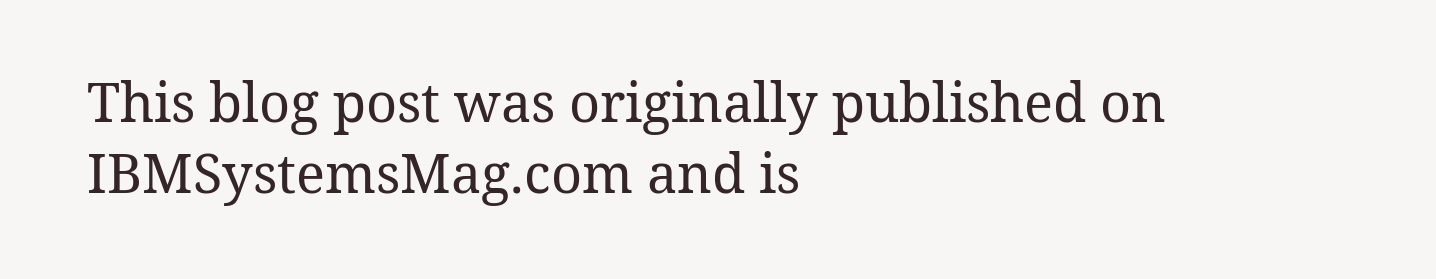This blog post was originally published on IBMSystemsMag.com and is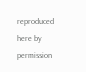reproduced here by permission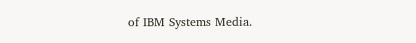of IBM Systems Media.